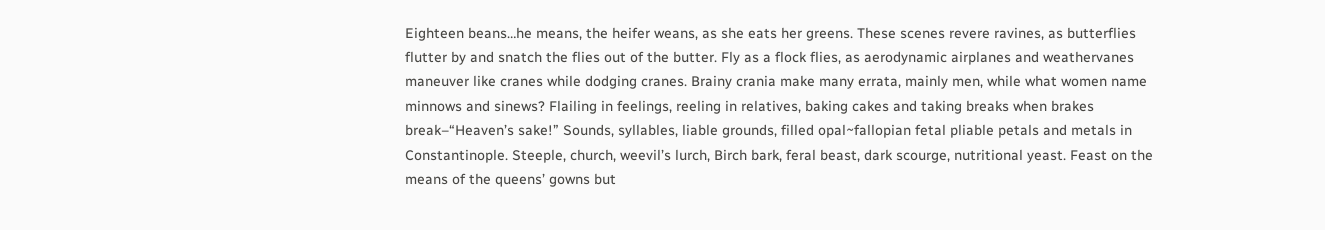Eighteen beans…he means, the heifer weans, as she eats her greens. These scenes revere ravines, as butterflies flutter by and snatch the flies out of the butter. Fly as a flock flies, as aerodynamic airplanes and weathervanes maneuver like cranes while dodging cranes. Brainy crania make many errata, mainly men, while what women name minnows and sinews? Flailing in feelings, reeling in relatives, baking cakes and taking breaks when brakes break–“Heaven’s sake!” Sounds, syllables, liable grounds, filled opal~fallopian fetal pliable petals and metals in Constantinople. Steeple, church, weevil’s lurch, Birch bark, feral beast, dark scourge, nutritional yeast. Feast on the means of the queens’ gowns but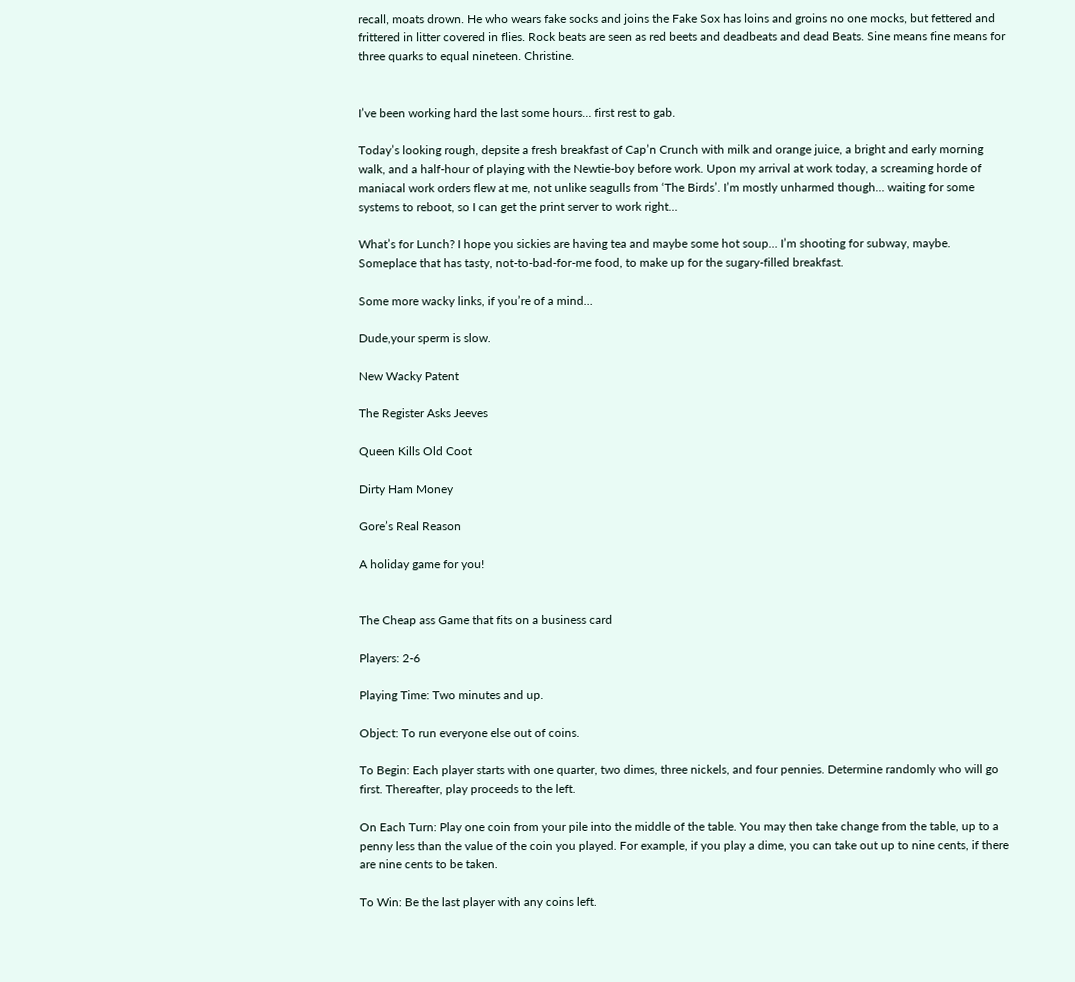recall, moats drown. He who wears fake socks and joins the Fake Sox has loins and groins no one mocks, but fettered and frittered in litter covered in flies. Rock beats are seen as red beets and deadbeats and dead Beats. Sine means fine means for three quarks to equal nineteen. Christine.


I’ve been working hard the last some hours… first rest to gab.

Today’s looking rough, depsite a fresh breakfast of Cap’n Crunch with milk and orange juice, a bright and early morning walk, and a half-hour of playing with the Newtie-boy before work. Upon my arrival at work today, a screaming horde of maniacal work orders flew at me, not unlike seagulls from ‘The Birds’. I’m mostly unharmed though… waiting for some systems to reboot, so I can get the print server to work right…

What’s for Lunch? I hope you sickies are having tea and maybe some hot soup… I’m shooting for subway, maybe. Someplace that has tasty, not-to-bad-for-me food, to make up for the sugary-filled breakfast.

Some more wacky links, if you’re of a mind…

Dude,your sperm is slow.

New Wacky Patent

The Register Asks Jeeves

Queen Kills Old Coot

Dirty Ham Money

Gore’s Real Reason

A holiday game for you!


The Cheap ass Game that fits on a business card

Players: 2-6

Playing Time: Two minutes and up.

Object: To run everyone else out of coins.

To Begin: Each player starts with one quarter, two dimes, three nickels, and four pennies. Determine randomly who will go first. Thereafter, play proceeds to the left.

On Each Turn: Play one coin from your pile into the middle of the table. You may then take change from the table, up to a penny less than the value of the coin you played. For example, if you play a dime, you can take out up to nine cents, if there are nine cents to be taken.

To Win: Be the last player with any coins left.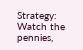Strategy: Watch the pennies,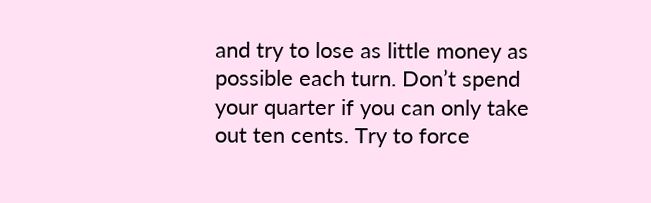and try to lose as little money as possible each turn. Don’t spend your quarter if you can only take out ten cents. Try to force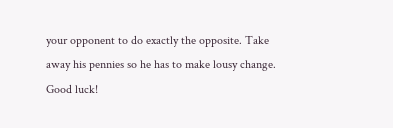your opponent to do exactly the opposite. Take away his pennies so he has to make lousy change. Good luck!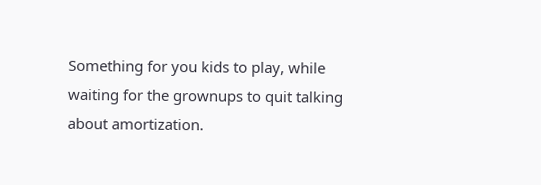Something for you kids to play, while waiting for the grownups to quit talking about amortization.